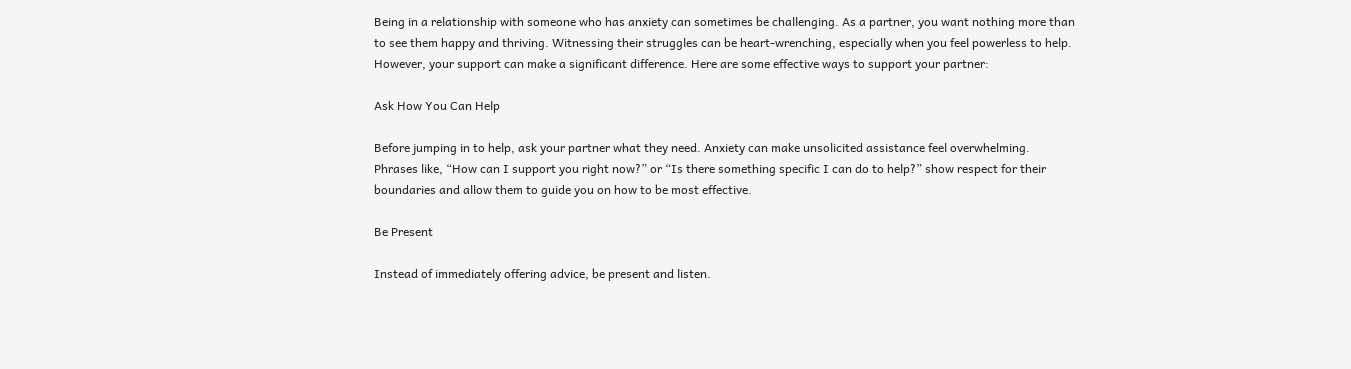Being in a relationship with someone who has anxiety can sometimes be challenging. As a partner, you want nothing more than to see them happy and thriving. Witnessing their struggles can be heart-wrenching, especially when you feel powerless to help. However, your support can make a significant difference. Here are some effective ways to support your partner:

Ask How You Can Help

Before jumping in to help, ask your partner what they need. Anxiety can make unsolicited assistance feel overwhelming. Phrases like, “How can I support you right now?” or “Is there something specific I can do to help?” show respect for their boundaries and allow them to guide you on how to be most effective.

Be Present

Instead of immediately offering advice, be present and listen.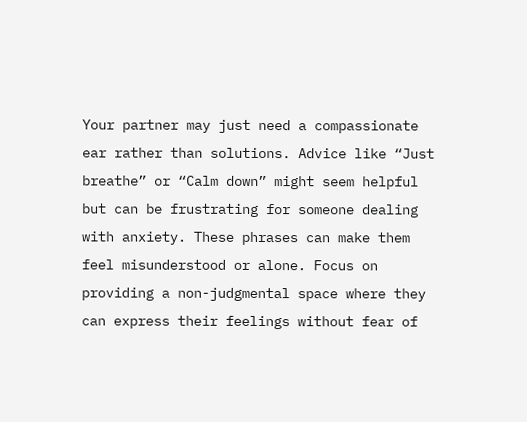Your partner may just need a compassionate ear rather than solutions. Advice like “Just breathe” or “Calm down” might seem helpful but can be frustrating for someone dealing with anxiety. These phrases can make them feel misunderstood or alone. Focus on providing a non-judgmental space where they can express their feelings without fear of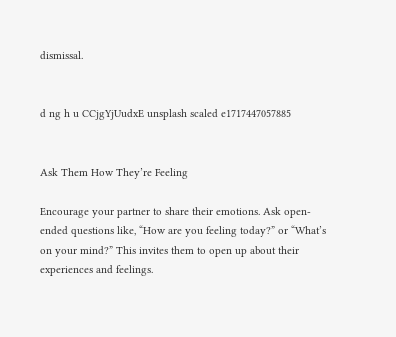dismissal.


d ng h u CCjgYjUudxE unsplash scaled e1717447057885


Ask Them How They’re Feeling

Encourage your partner to share their emotions. Ask open-ended questions like, “How are you feeling today?” or “What’s on your mind?” This invites them to open up about their experiences and feelings.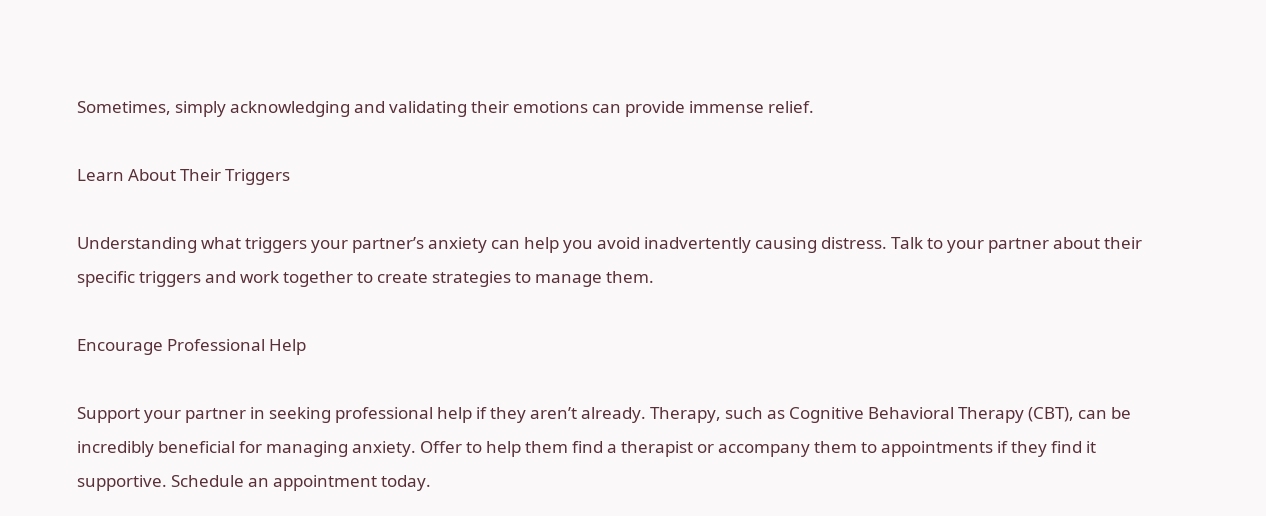Sometimes, simply acknowledging and validating their emotions can provide immense relief.

Learn About Their Triggers

Understanding what triggers your partner’s anxiety can help you avoid inadvertently causing distress. Talk to your partner about their specific triggers and work together to create strategies to manage them.

Encourage Professional Help

Support your partner in seeking professional help if they aren’t already. Therapy, such as Cognitive Behavioral Therapy (CBT), can be incredibly beneficial for managing anxiety. Offer to help them find a therapist or accompany them to appointments if they find it supportive. Schedule an appointment today.